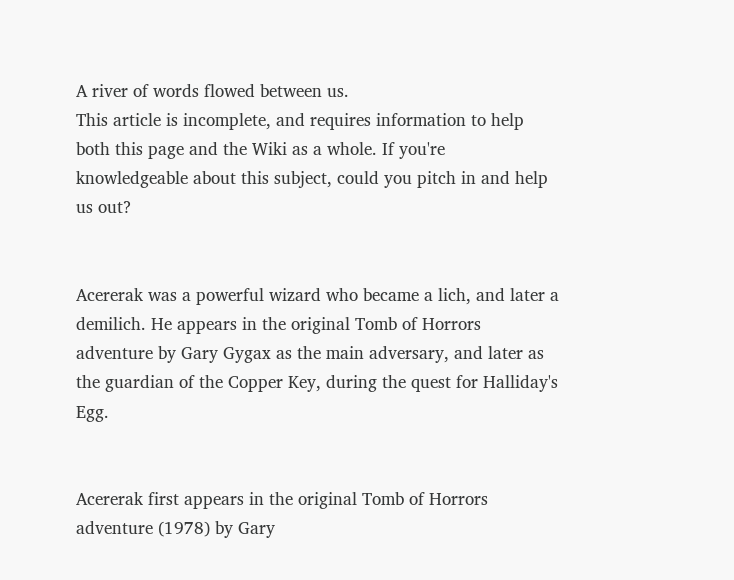A river of words flowed between us.
This article is incomplete, and requires information to help both this page and the Wiki as a whole. If you're knowledgeable about this subject, could you pitch in and help us out?


Acererak was a powerful wizard who became a lich, and later a demilich. He appears in the original Tomb of Horrors adventure by Gary Gygax as the main adversary, and later as the guardian of the Copper Key, during the quest for Halliday's Egg.


Acererak first appears in the original Tomb of Horrors adventure (1978) by Gary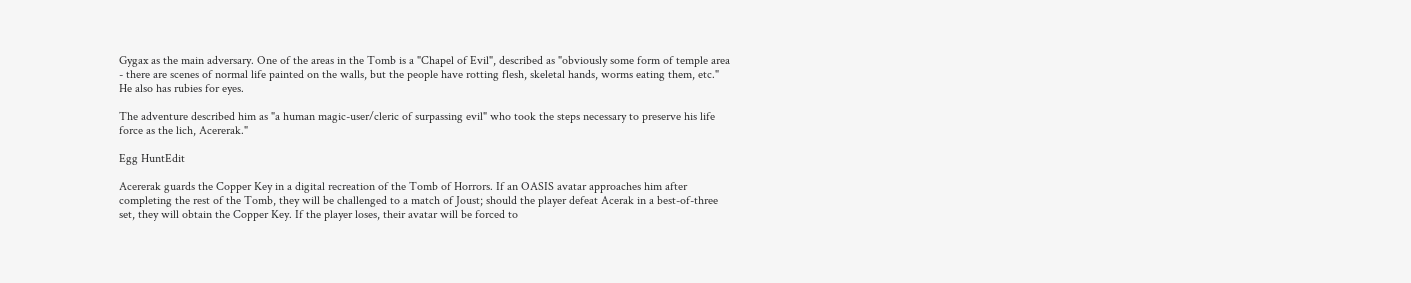Gygax as the main adversary. One of the areas in the Tomb is a "Chapel of Evil", described as "obviously some form of temple area - there are scenes of normal life painted on the walls, but the people have rotting flesh, skeletal hands, worms eating them, etc." He also has rubies for eyes.

The adventure described him as "a human magic-user/cleric of surpassing evil" who took the steps necessary to preserve his life force as the lich, Acererak."

Egg HuntEdit

Acererak guards the Copper Key in a digital recreation of the Tomb of Horrors. If an OASIS avatar approaches him after completing the rest of the Tomb, they will be challenged to a match of Joust; should the player defeat Acerak in a best-of-three set, they will obtain the Copper Key. If the player loses, their avatar will be forced to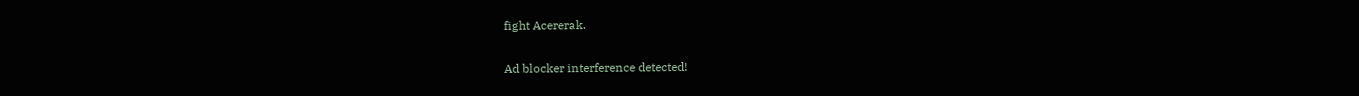fight Acererak.

Ad blocker interference detected!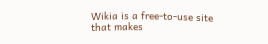Wikia is a free-to-use site that makes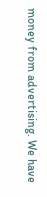money from advertising. We have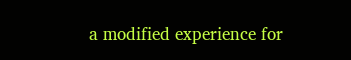a modified experience for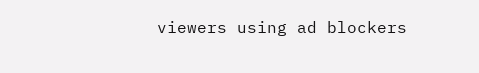viewers using ad blockers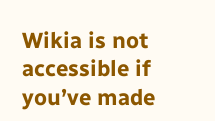Wikia is not accessible if you’ve made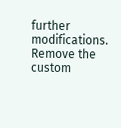further modifications. Remove the custom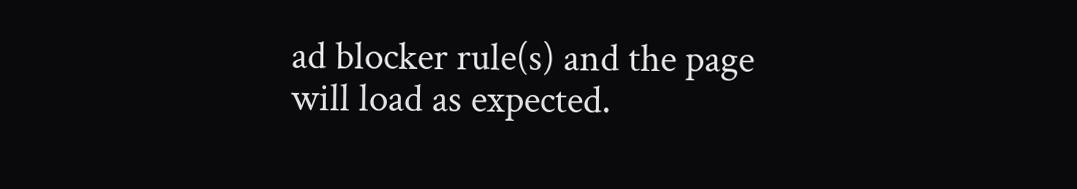ad blocker rule(s) and the page will load as expected.